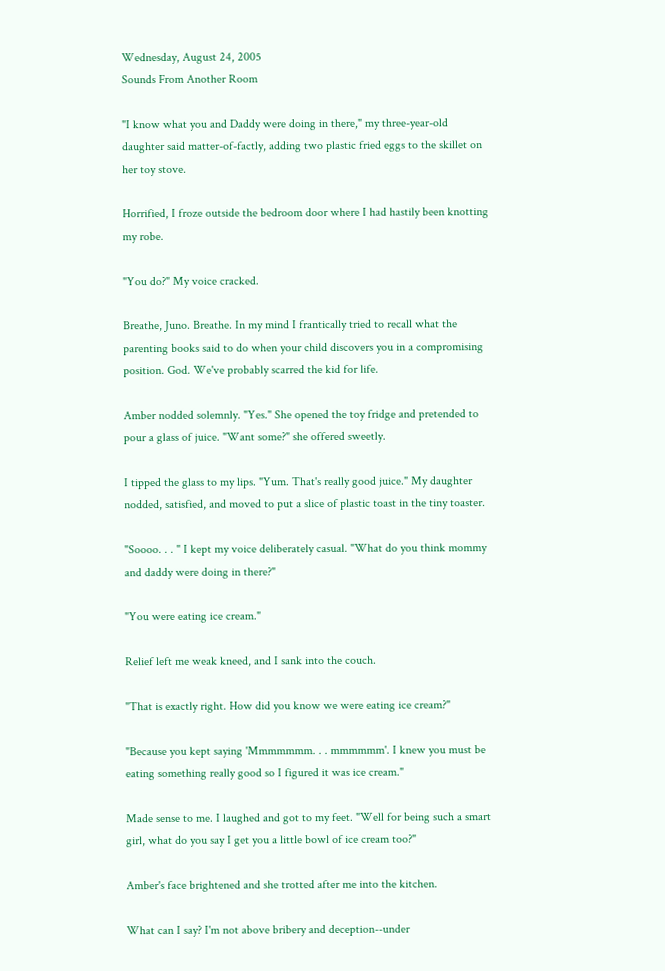Wednesday, August 24, 2005
Sounds From Another Room

"I know what you and Daddy were doing in there," my three-year-old daughter said matter-of-factly, adding two plastic fried eggs to the skillet on her toy stove.

Horrified, I froze outside the bedroom door where I had hastily been knotting my robe.

"You do?" My voice cracked.

Breathe, Juno. Breathe. In my mind I frantically tried to recall what the parenting books said to do when your child discovers you in a compromising position. God. We've probably scarred the kid for life.

Amber nodded solemnly. "Yes." She opened the toy fridge and pretended to pour a glass of juice. "Want some?" she offered sweetly.

I tipped the glass to my lips. "Yum. That's really good juice." My daughter nodded, satisfied, and moved to put a slice of plastic toast in the tiny toaster.

"Soooo. . . " I kept my voice deliberately casual. "What do you think mommy and daddy were doing in there?"

"You were eating ice cream."

Relief left me weak kneed, and I sank into the couch.

"That is exactly right. How did you know we were eating ice cream?"

"Because you kept saying 'Mmmmmmm. . . mmmmmm'. I knew you must be eating something really good so I figured it was ice cream."

Made sense to me. I laughed and got to my feet. "Well for being such a smart girl, what do you say I get you a little bowl of ice cream too?"

Amber's face brightened and she trotted after me into the kitchen.

What can I say? I'm not above bribery and deception--under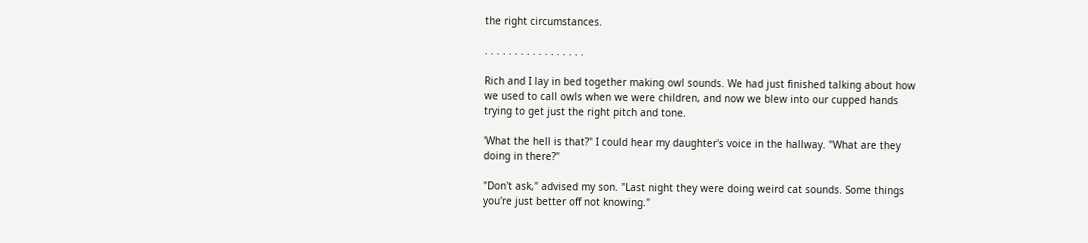the right circumstances.

. . . . . . . . . . . . . . . . .

Rich and I lay in bed together making owl sounds. We had just finished talking about how we used to call owls when we were children, and now we blew into our cupped hands trying to get just the right pitch and tone.

'What the hell is that?" I could hear my daughter's voice in the hallway. "What are they doing in there?"

"Don't ask," advised my son. "Last night they were doing weird cat sounds. Some things you're just better off not knowing."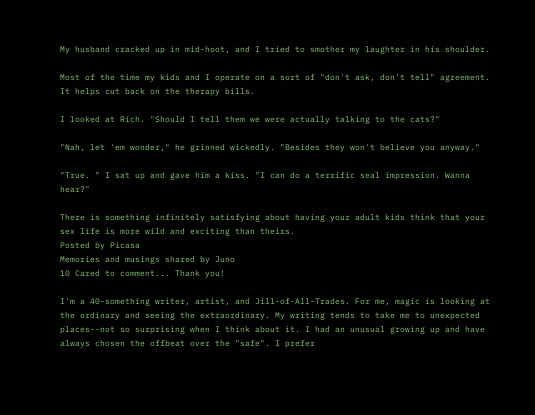My husband cracked up in mid-hoot, and I tried to smother my laughter in his shoulder.

Most of the time my kids and I operate on a sort of "don't ask, don't tell" agreement. It helps cut back on the therapy bills.

I looked at Rich. "Should I tell them we were actually talking to the cats?"

"Nah, let 'em wonder," he grinned wickedly. "Besides they won't believe you anyway."

"True. " I sat up and gave him a kiss. "I can do a terrific seal impression. Wanna hear?"

There is something infinitely satisfying about having your adult kids think that your sex life is more wild and exciting than theirs.
Posted by Picasa
Memories and musings shared by Juno
10 Cared to comment... Thank you!

I'm a 40-something writer, artist, and Jill-of-All-Trades. For me, magic is looking at the ordinary and seeing the extraordinary. My writing tends to take me to unexpected places--not so surprising when I think about it. I had an unusual growing up and have always chosen the offbeat over the "safe". I prefer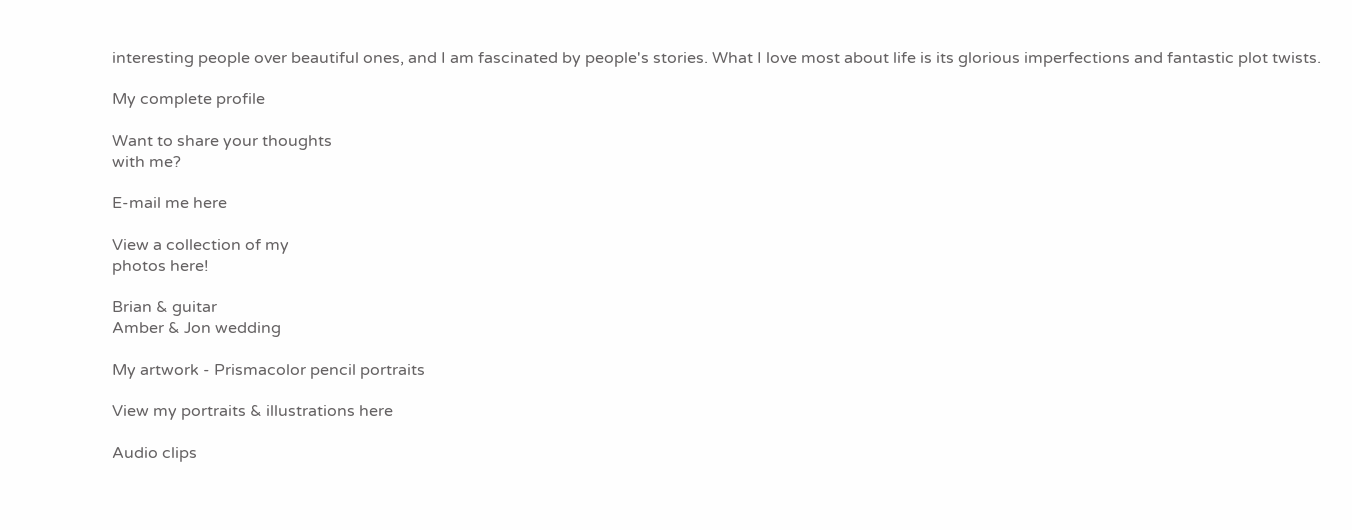interesting people over beautiful ones, and I am fascinated by people's stories. What I love most about life is its glorious imperfections and fantastic plot twists.

My complete profile

Want to share your thoughts
with me?

E-mail me here

View a collection of my
photos here!

Brian & guitar
Amber & Jon wedding

My artwork - Prismacolor pencil portraits

View my portraits & illustrations here

Audio clips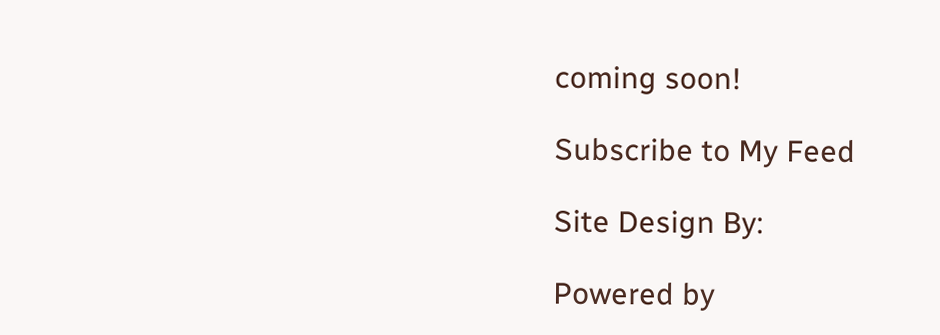coming soon!

Subscribe to My Feed

Site Design By:

Powered by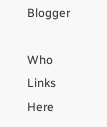Blogger

Who Links Here